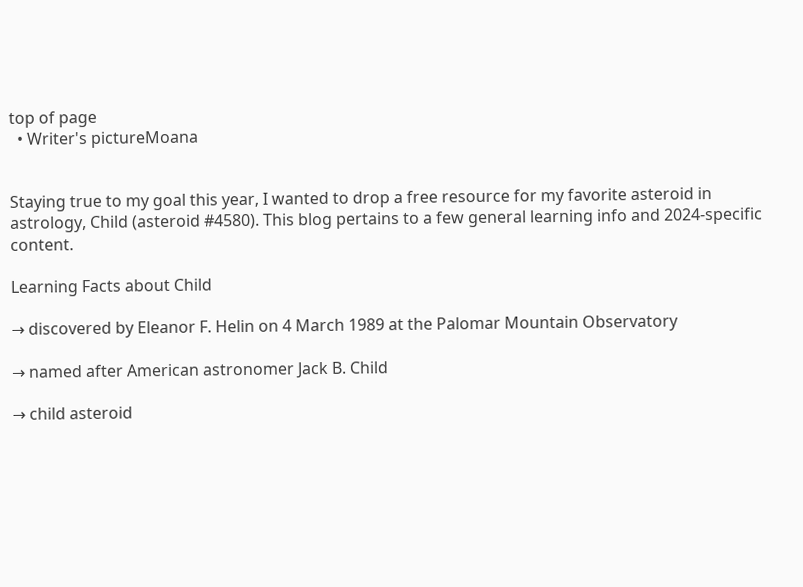top of page
  • Writer's pictureMoana


Staying true to my goal this year, I wanted to drop a free resource for my favorite asteroid in astrology, Child (asteroid #4580). This blog pertains to a few general learning info and 2024-specific content.

Learning Facts about Child

→ discovered by Eleanor F. Helin on 4 March 1989 at the Palomar Mountain Observatory

→ named after American astronomer Jack B. Child

→ child asteroid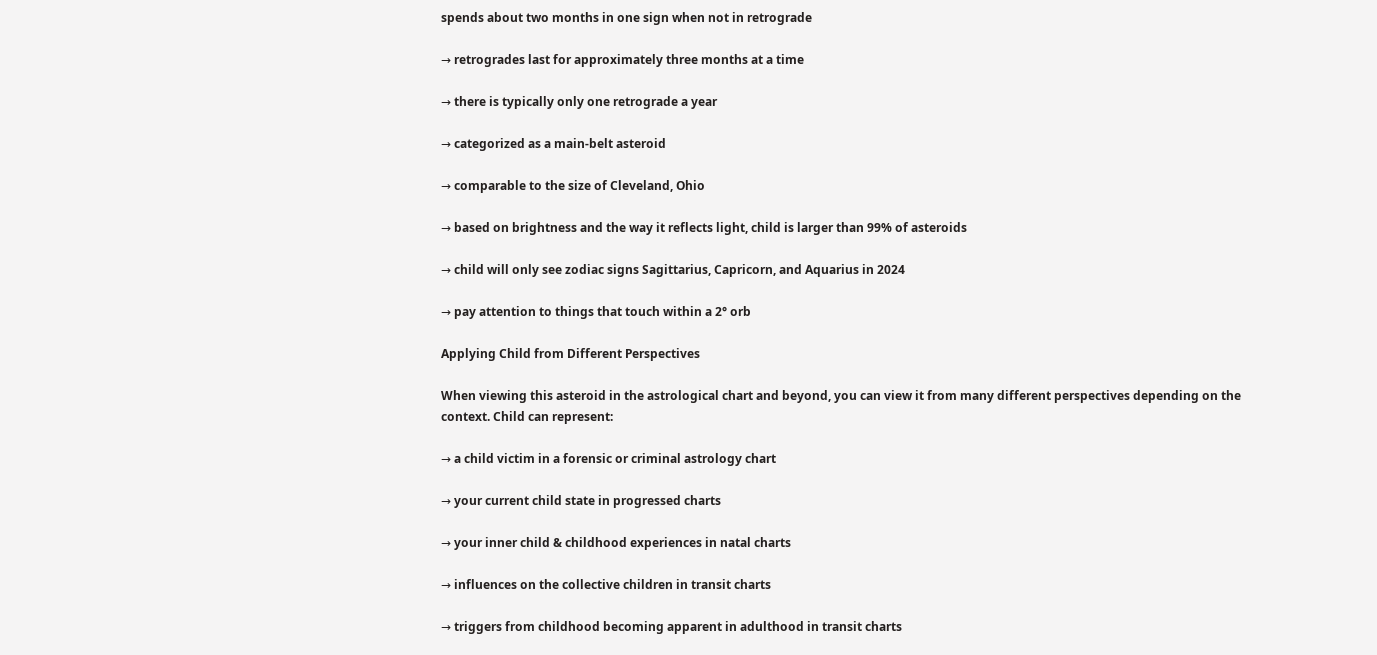spends about two months in one sign when not in retrograde

→ retrogrades last for approximately three months at a time

→ there is typically only one retrograde a year

→ categorized as a main-belt asteroid

→ comparable to the size of Cleveland, Ohio

→ based on brightness and the way it reflects light, child is larger than 99% of asteroids

→ child will only see zodiac signs Sagittarius, Capricorn, and Aquarius in 2024

→ pay attention to things that touch within a 2° orb

Applying Child from Different Perspectives

When viewing this asteroid in the astrological chart and beyond, you can view it from many different perspectives depending on the context. Child can represent:

→ a child victim in a forensic or criminal astrology chart

→ your current child state in progressed charts

→ your inner child & childhood experiences in natal charts

→ influences on the collective children in transit charts

→ triggers from childhood becoming apparent in adulthood in transit charts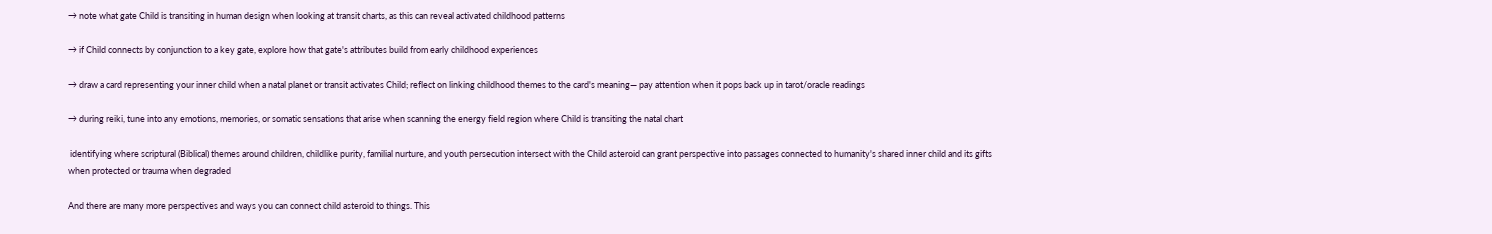→ note what gate Child is transiting in human design when looking at transit charts, as this can reveal activated childhood patterns

→ if Child connects by conjunction to a key gate, explore how that gate's attributes build from early childhood experiences

→ draw a card representing your inner child when a natal planet or transit activates Child; reflect on linking childhood themes to the card's meaning— pay attention when it pops back up in tarot/oracle readings

→ during reiki, tune into any emotions, memories, or somatic sensations that arise when scanning the energy field region where Child is transiting the natal chart

 identifying where scriptural (Biblical) themes around children, childlike purity, familial nurture, and youth persecution intersect with the Child asteroid can grant perspective into passages connected to humanity's shared inner child and its gifts when protected or trauma when degraded

And there are many more perspectives and ways you can connect child asteroid to things. This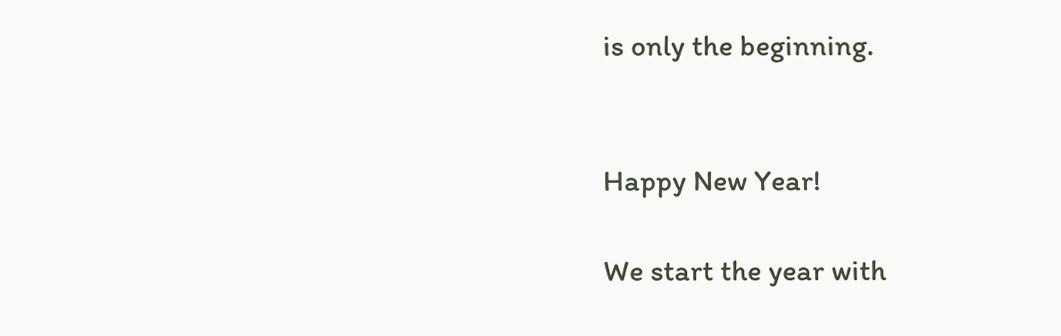is only the beginning.


Happy New Year!

We start the year with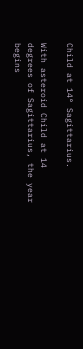Child at 14° Sagittarius.

With asteroid Child at 14 degrees of Sagittarius, the year begins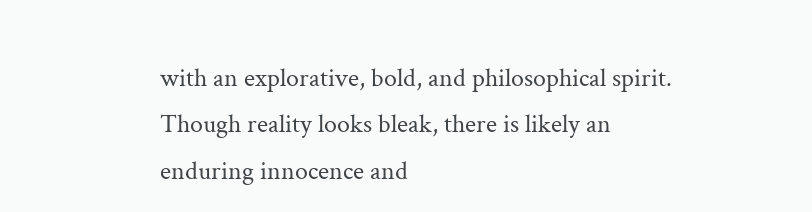with an explorative, bold, and philosophical spirit. Though reality looks bleak, there is likely an enduring innocence and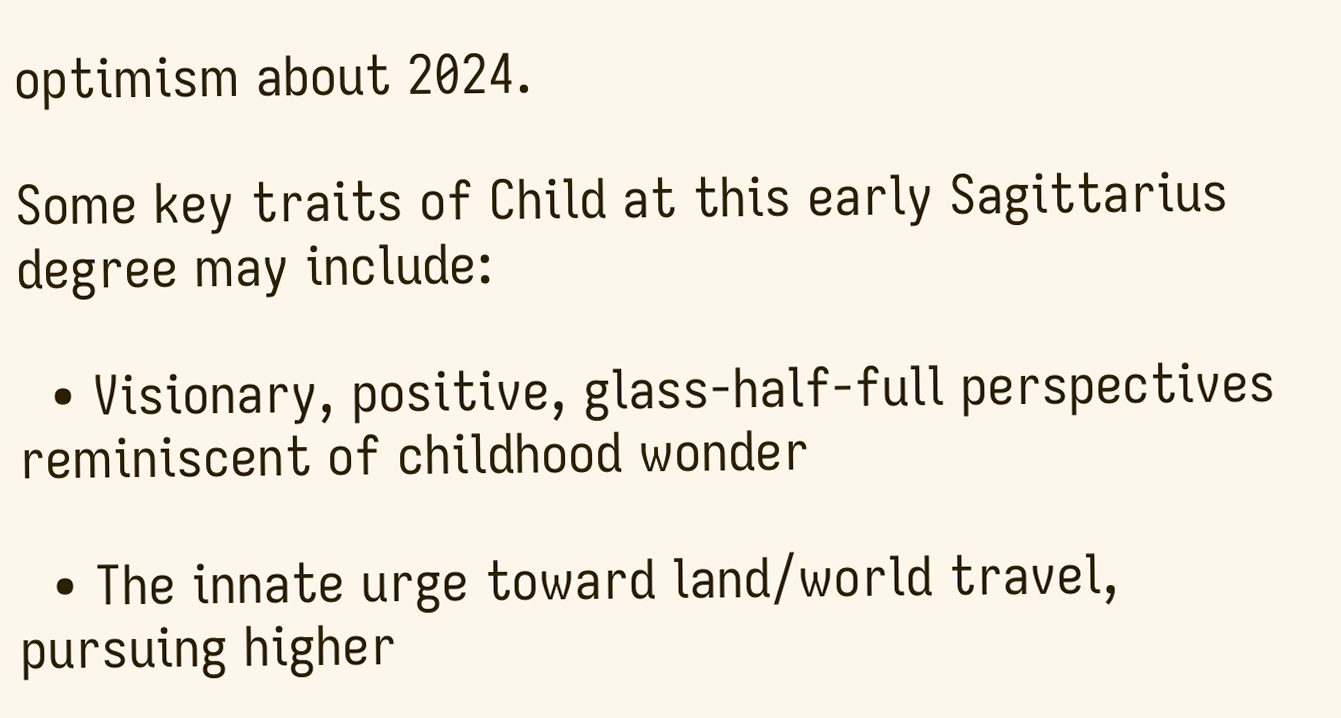optimism about 2024.

Some key traits of Child at this early Sagittarius degree may include:

  • Visionary, positive, glass-half-full perspectives reminiscent of childhood wonder

  • The innate urge toward land/world travel, pursuing higher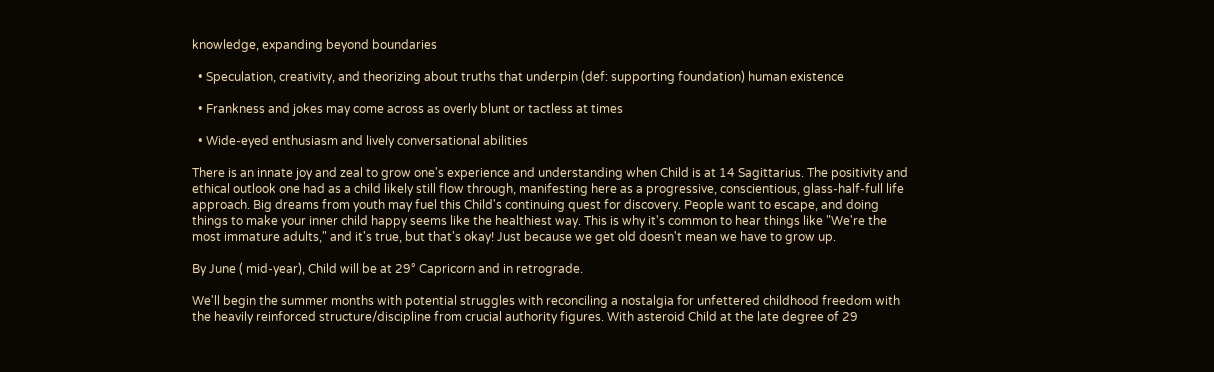knowledge, expanding beyond boundaries

  • Speculation, creativity, and theorizing about truths that underpin (def: supporting foundation) human existence

  • Frankness and jokes may come across as overly blunt or tactless at times

  • Wide-eyed enthusiasm and lively conversational abilities

There is an innate joy and zeal to grow one's experience and understanding when Child is at 14 Sagittarius. The positivity and ethical outlook one had as a child likely still flow through, manifesting here as a progressive, conscientious, glass-half-full life approach. Big dreams from youth may fuel this Child's continuing quest for discovery. People want to escape, and doing things to make your inner child happy seems like the healthiest way. This is why it's common to hear things like "We're the most immature adults," and it's true, but that's okay! Just because we get old doesn't mean we have to grow up.

By June ( mid-year), Child will be at 29° Capricorn and in retrograde.

We'll begin the summer months with potential struggles with reconciling a nostalgia for unfettered childhood freedom with the heavily reinforced structure/discipline from crucial authority figures. With asteroid Child at the late degree of 29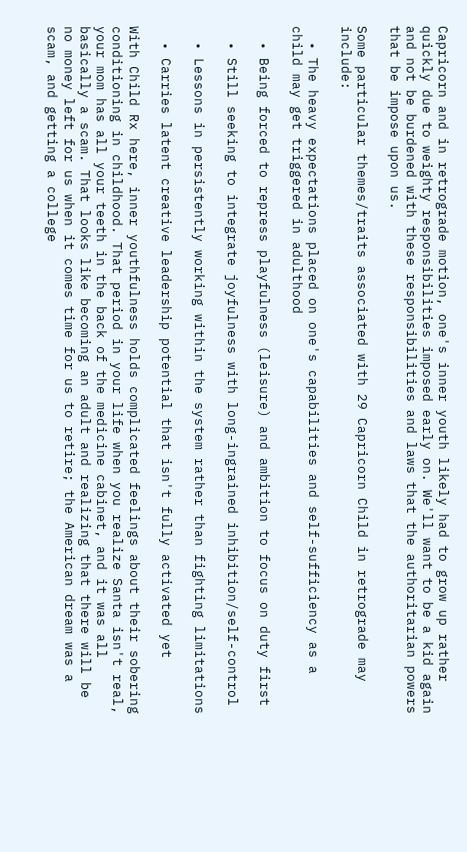Capricorn and in retrograde motion, one's inner youth likely had to grow up rather quickly due to weighty responsibilities imposed early on. We'll want to be a kid again and not be burdened with these responsibilities and laws that the authoritarian powers that be impose upon us.

Some particular themes/traits associated with 29 Capricorn Child in retrograde may include:

  • The heavy expectations placed on one's capabilities and self-sufficiency as a child may get triggered in adulthood

  • Being forced to repress playfulness (leisure) and ambition to focus on duty first

  • Still seeking to integrate joyfulness with long-ingrained inhibition/self-control

  • Lessons in persistently working within the system rather than fighting limitations

  • Carries latent creative leadership potential that isn't fully activated yet

With Child Rx here, inner youthfulness holds complicated feelings about their sobering conditioning in childhood. That period in your life when you realize Santa isn't real, your mom has all your teeth in the back of the medicine cabinet, and it was all basically a scam. That looks like becoming an adult and realizing that there will be no money left for us when it comes time for us to retire; the American dream was a scam, and getting a college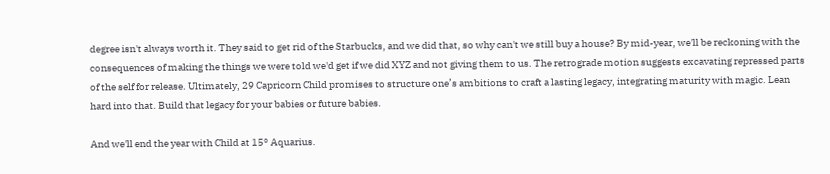degree isn't always worth it. They said to get rid of the Starbucks, and we did that, so why can't we still buy a house? By mid-year, we'll be reckoning with the consequences of making the things we were told we'd get if we did XYZ and not giving them to us. The retrograde motion suggests excavating repressed parts of the self for release. Ultimately, 29 Capricorn Child promises to structure one’s ambitions to craft a lasting legacy, integrating maturity with magic. Lean hard into that. Build that legacy for your babies or future babies.

And we'll end the year with Child at 15° Aquarius.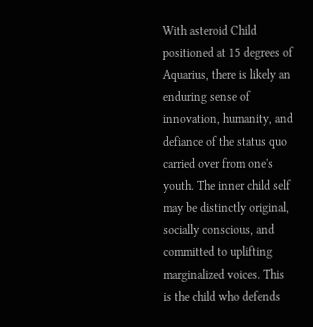With asteroid Child positioned at 15 degrees of Aquarius, there is likely an enduring sense of innovation, humanity, and defiance of the status quo carried over from one's youth. The inner child self may be distinctly original, socially conscious, and committed to uplifting marginalized voices. This is the child who defends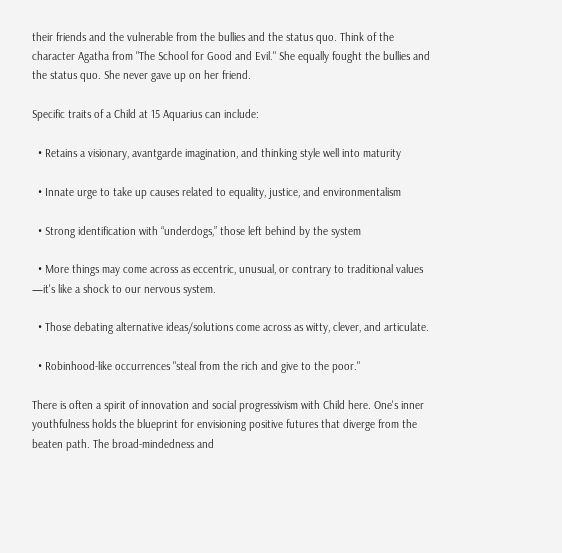their friends and the vulnerable from the bullies and the status quo. Think of the character Agatha from "The School for Good and Evil." She equally fought the bullies and the status quo. She never gave up on her friend.

Specific traits of a Child at 15 Aquarius can include:

  • Retains a visionary, avantgarde imagination, and thinking style well into maturity

  • Innate urge to take up causes related to equality, justice, and environmentalism

  • Strong identification with “underdogs,” those left behind by the system

  • More things may come across as eccentric, unusual, or contrary to traditional values —it's like a shock to our nervous system.

  • Those debating alternative ideas/solutions come across as witty, clever, and articulate.

  • Robinhood-like occurrences "steal from the rich and give to the poor."

There is often a spirit of innovation and social progressivism with Child here. One's inner youthfulness holds the blueprint for envisioning positive futures that diverge from the beaten path. The broad-mindedness and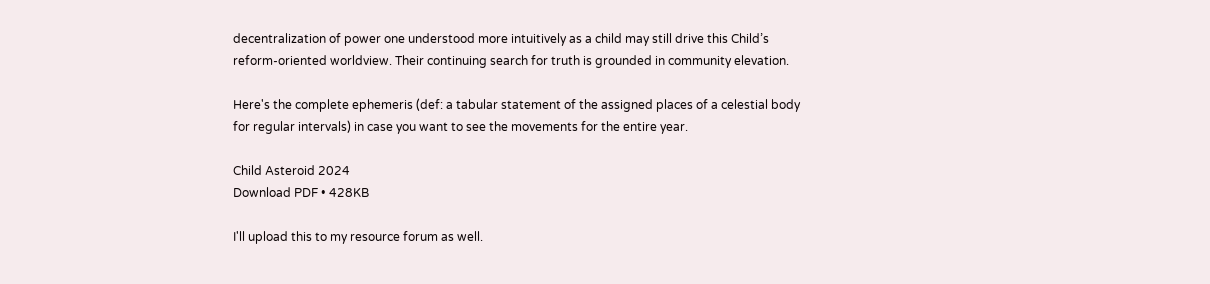decentralization of power one understood more intuitively as a child may still drive this Child’s reform-oriented worldview. Their continuing search for truth is grounded in community elevation.

Here's the complete ephemeris (def: a tabular statement of the assigned places of a celestial body for regular intervals) in case you want to see the movements for the entire year.

Child Asteroid 2024
Download PDF • 428KB

I'll upload this to my resource forum as well.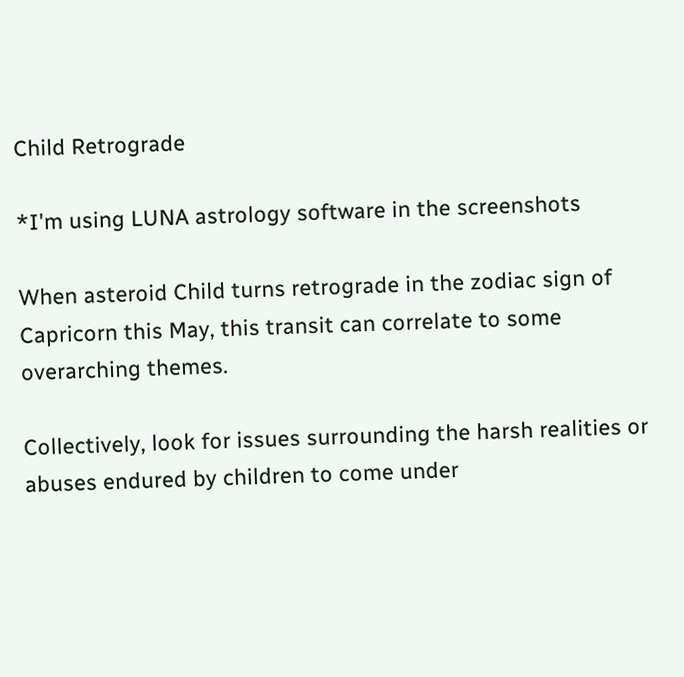Child Retrograde

*I'm using LUNA astrology software in the screenshots

When asteroid Child turns retrograde in the zodiac sign of Capricorn this May, this transit can correlate to some overarching themes.

Collectively, look for issues surrounding the harsh realities or abuses endured by children to come under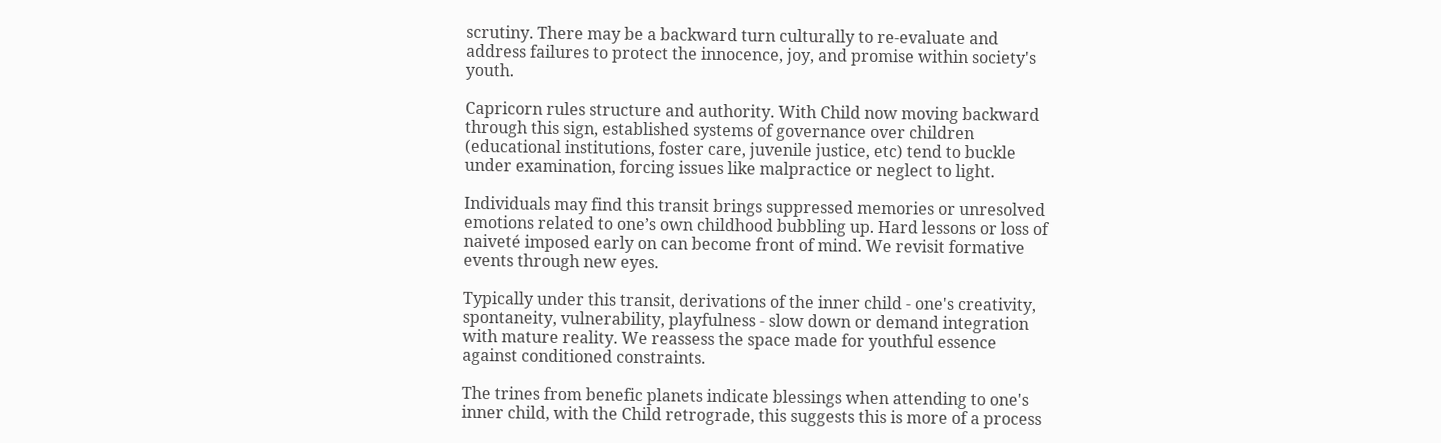scrutiny. There may be a backward turn culturally to re-evaluate and address failures to protect the innocence, joy, and promise within society's youth.

Capricorn rules structure and authority. With Child now moving backward through this sign, established systems of governance over children (educational institutions, foster care, juvenile justice, etc) tend to buckle under examination, forcing issues like malpractice or neglect to light.

Individuals may find this transit brings suppressed memories or unresolved emotions related to one’s own childhood bubbling up. Hard lessons or loss of naiveté imposed early on can become front of mind. We revisit formative events through new eyes.

Typically under this transit, derivations of the inner child - one's creativity, spontaneity, vulnerability, playfulness - slow down or demand integration with mature reality. We reassess the space made for youthful essence against conditioned constraints.

The trines from benefic planets indicate blessings when attending to one's inner child, with the Child retrograde, this suggests this is more of a process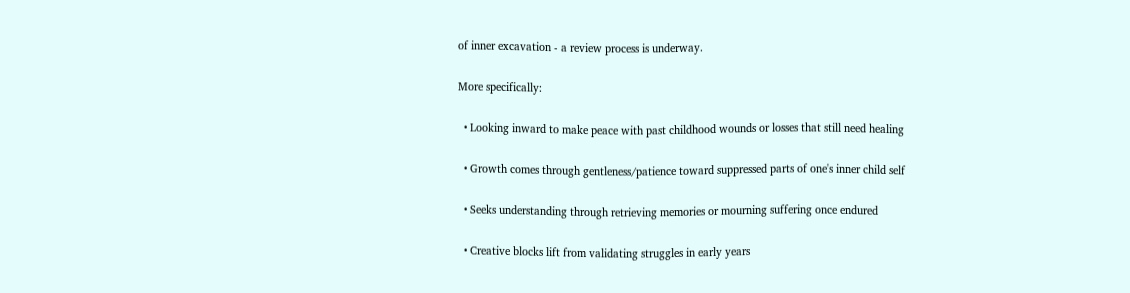of inner excavation - a review process is underway.

More specifically:

  • Looking inward to make peace with past childhood wounds or losses that still need healing

  • Growth comes through gentleness/patience toward suppressed parts of one's inner child self

  • Seeks understanding through retrieving memories or mourning suffering once endured

  • Creative blocks lift from validating struggles in early years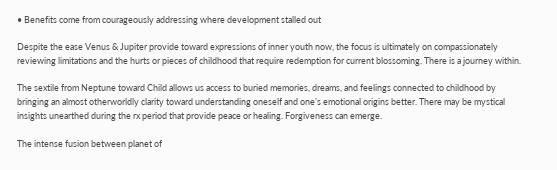• Benefits come from courageously addressing where development stalled out

Despite the ease Venus & Jupiter provide toward expressions of inner youth now, the focus is ultimately on compassionately reviewing limitations and the hurts or pieces of childhood that require redemption for current blossoming. There is a journey within.

The sextile from Neptune toward Child allows us access to buried memories, dreams, and feelings connected to childhood by bringing an almost otherworldly clarity toward understanding oneself and one’s emotional origins better. There may be mystical insights unearthed during the rx period that provide peace or healing. Forgiveness can emerge.

The intense fusion between planet of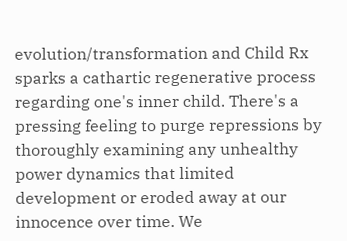evolution/transformation and Child Rx sparks a cathartic regenerative process regarding one's inner child. There's a pressing feeling to purge repressions by thoroughly examining any unhealthy power dynamics that limited development or eroded away at our innocence over time. We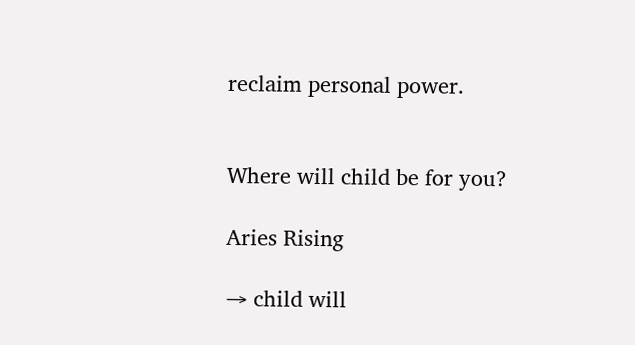reclaim personal power.


Where will child be for you?

Aries Rising

→ child will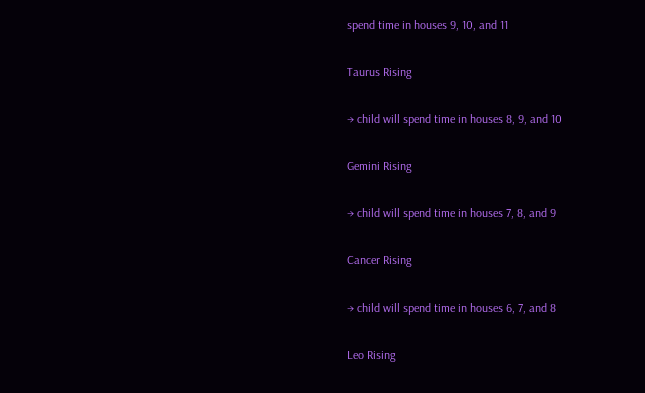spend time in houses 9, 10, and 11

Taurus Rising

→ child will spend time in houses 8, 9, and 10

Gemini Rising

→ child will spend time in houses 7, 8, and 9

Cancer Rising

→ child will spend time in houses 6, 7, and 8

Leo Rising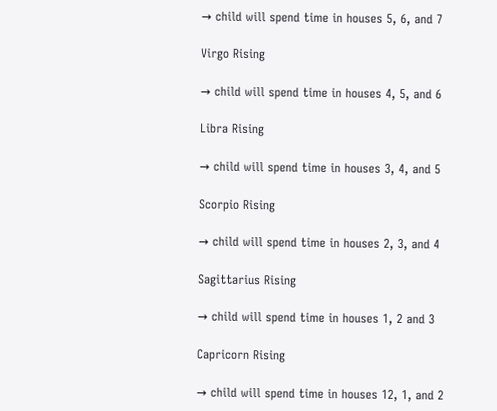→ child will spend time in houses 5, 6, and 7

Virgo Rising

→ child will spend time in houses 4, 5, and 6

Libra Rising

→ child will spend time in houses 3, 4, and 5

Scorpio Rising

→ child will spend time in houses 2, 3, and 4

Sagittarius Rising

→ child will spend time in houses 1, 2 and 3

Capricorn Rising

→ child will spend time in houses 12, 1, and 2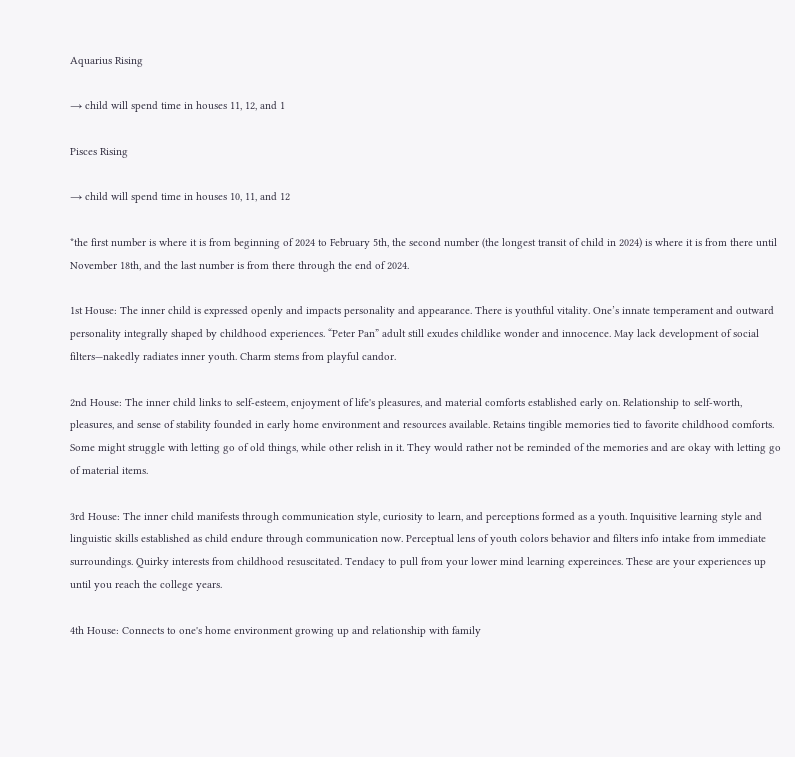Aquarius Rising

→ child will spend time in houses 11, 12, and 1

Pisces Rising

→ child will spend time in houses 10, 11, and 12

*the first number is where it is from beginning of 2024 to February 5th, the second number (the longest transit of child in 2024) is where it is from there until November 18th, and the last number is from there through the end of 2024.

1st House: The inner child is expressed openly and impacts personality and appearance. There is youthful vitality. One’s innate temperament and outward personality integrally shaped by childhood experiences. “Peter Pan” adult still exudes childlike wonder and innocence. May lack development of social filters—nakedly radiates inner youth. Charm stems from playful candor.

2nd House: The inner child links to self-esteem, enjoyment of life's pleasures, and material comforts established early on. Relationship to self-worth, pleasures, and sense of stability founded in early home environment and resources available. Retains tingible memories tied to favorite childhood comforts. Some might struggle with letting go of old things, while other relish in it. They would rather not be reminded of the memories and are okay with letting go of material items.

3rd House: The inner child manifests through communication style, curiosity to learn, and perceptions formed as a youth. Inquisitive learning style and linguistic skills established as child endure through communication now. Perceptual lens of youth colors behavior and filters info intake from immediate surroundings. Quirky interests from childhood resuscitated. Tendacy to pull from your lower mind learning expereinces. These are your experiences up until you reach the college years.

4th House: Connects to one's home environment growing up and relationship with family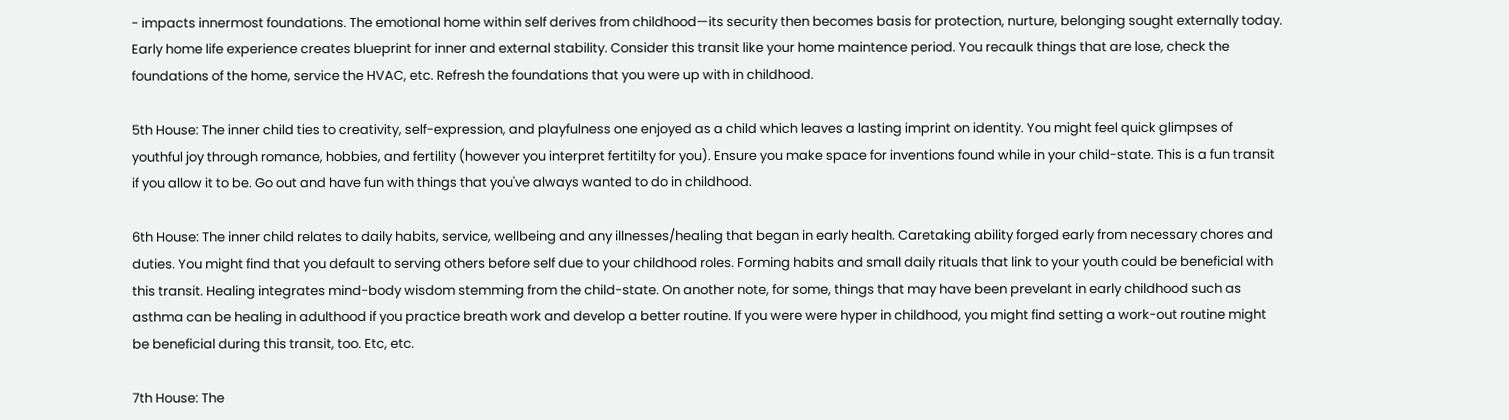- impacts innermost foundations. The emotional home within self derives from childhood—its security then becomes basis for protection, nurture, belonging sought externally today. Early home life experience creates blueprint for inner and external stability. Consider this transit like your home maintence period. You recaulk things that are lose, check the foundations of the home, service the HVAC, etc. Refresh the foundations that you were up with in childhood.

5th House: The inner child ties to creativity, self-expression, and playfulness one enjoyed as a child which leaves a lasting imprint on identity. You might feel quick glimpses of youthful joy through romance, hobbies, and fertility (however you interpret fertitilty for you). Ensure you make space for inventions found while in your child-state. This is a fun transit if you allow it to be. Go out and have fun with things that you've always wanted to do in childhood.

6th House: The inner child relates to daily habits, service, wellbeing and any illnesses/healing that began in early health. Caretaking ability forged early from necessary chores and duties. You might find that you default to serving others before self due to your childhood roles. Forming habits and small daily rituals that link to your youth could be beneficial with this transit. Healing integrates mind-body wisdom stemming from the child-state. On another note, for some, things that may have been prevelant in early childhood such as asthma can be healing in adulthood if you practice breath work and develop a better routine. If you were were hyper in childhood, you might find setting a work-out routine might be beneficial during this transit, too. Etc, etc.

7th House: The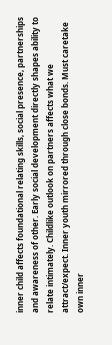inner child affects foundational relating skills, social presence, partnerships and awareness of other. Early social development directly shapes ability to relate intimately. Childlike outlook on partners affects what we attract/expect. Inner youth mirrored through close bonds. Must caretake own inner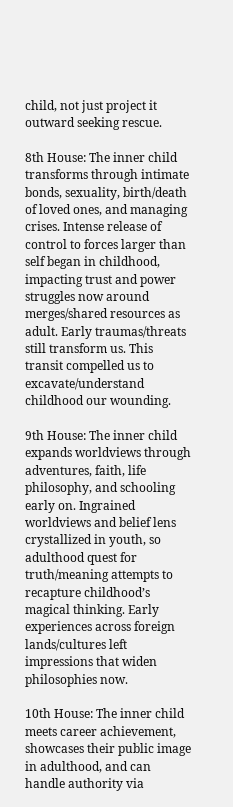child, not just project it outward seeking rescue.

8th House: The inner child transforms through intimate bonds, sexuality, birth/death of loved ones, and managing crises. Intense release of control to forces larger than self began in childhood, impacting trust and power struggles now around merges/shared resources as adult. Early traumas/threats still transform us. This transit compelled us to excavate/understand childhood our wounding.

9th House: The inner child expands worldviews through adventures, faith, life philosophy, and schooling early on. Ingrained worldviews and belief lens crystallized in youth, so adulthood quest for truth/meaning attempts to recapture childhood’s magical thinking. Early experiences across foreign lands/cultures left impressions that widen philosophies now.

10th House: The inner child meets career achievement, showcases their public image in adulthood, and can handle authority via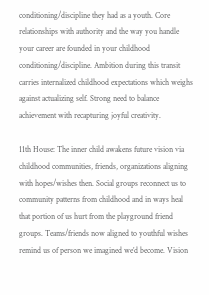conditioning/discipline they had as a youth. Core relationships with authority and the way you handle your career are founded in your childhood conditioning/discipline. Ambition during this transit carries internalized childhood expectations which weighs against actualizing self. Strong need to balance achievement with recapturing joyful creativity.

11th House: The inner child awakens future vision via childhood communities, friends, organizations aligning with hopes/wishes then. Social groups reconnect us to community patterns from childhood and in ways heal that portion of us hurt from the playground friend groups. Teams/friends now aligned to youthful wishes remind us of person we imagined we’d become. Vision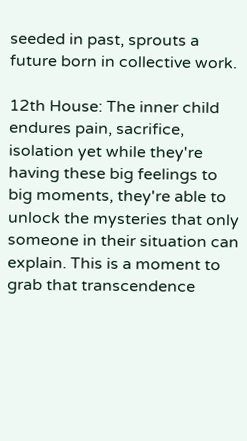seeded in past, sprouts a future born in collective work.

12th House: The inner child endures pain, sacrifice, isolation yet while they're having these big feelings to big moments, they're able to unlock the mysteries that only someone in their situation can explain. This is a moment to grab that transcendence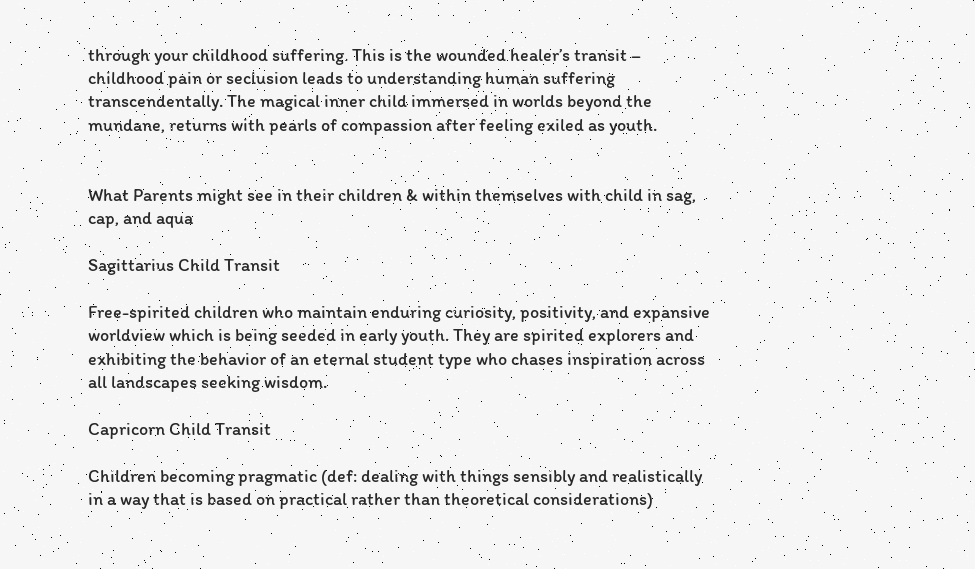through your childhood suffering. This is the wounded healer’s transit – childhood pain or seclusion leads to understanding human suffering transcendentally. The magical inner child immersed in worlds beyond the mundane, returns with pearls of compassion after feeling exiled as youth.


What Parents might see in their children & within themselves with child in sag, cap, and aqua

Sagittarius Child Transit

Free-spirited children who maintain enduring curiosity, positivity, and expansive worldview which is being seeded in early youth. They are spirited explorers and exhibiting the behavior of an eternal student type who chases inspiration across all landscapes seeking wisdom.

Capricorn Child Transit

Children becoming pragmatic (def: dealing with things sensibly and realistically in a way that is based on practical rather than theoretical considerations)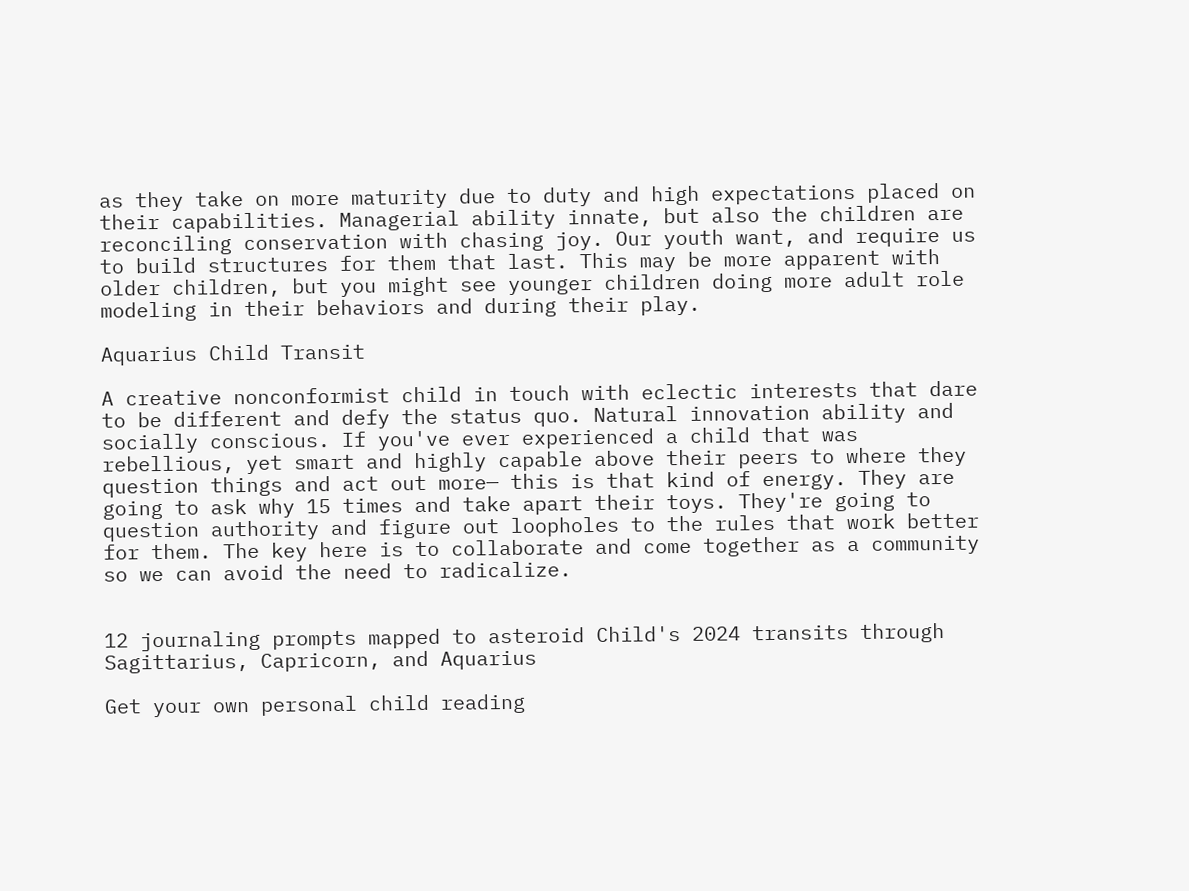as they take on more maturity due to duty and high expectations placed on their capabilities. Managerial ability innate, but also the children are reconciling conservation with chasing joy. Our youth want, and require us to build structures for them that last. This may be more apparent with older children, but you might see younger children doing more adult role modeling in their behaviors and during their play.

Aquarius Child Transit

A creative nonconformist child in touch with eclectic interests that dare to be different and defy the status quo. Natural innovation ability and socially conscious. If you've ever experienced a child that was rebellious, yet smart and highly capable above their peers to where they question things and act out more— this is that kind of energy. They are going to ask why 15 times and take apart their toys. They're going to question authority and figure out loopholes to the rules that work better for them. The key here is to collaborate and come together as a community so we can avoid the need to radicalize.


12 journaling prompts mapped to asteroid Child's 2024 transits through Sagittarius, Capricorn, and Aquarius

Get your own personal child reading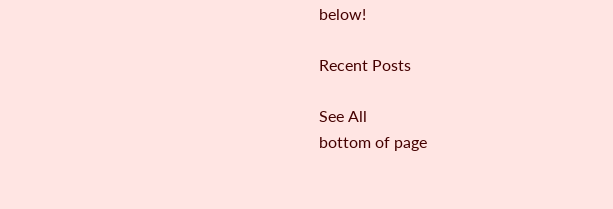below!

Recent Posts

See All
bottom of page